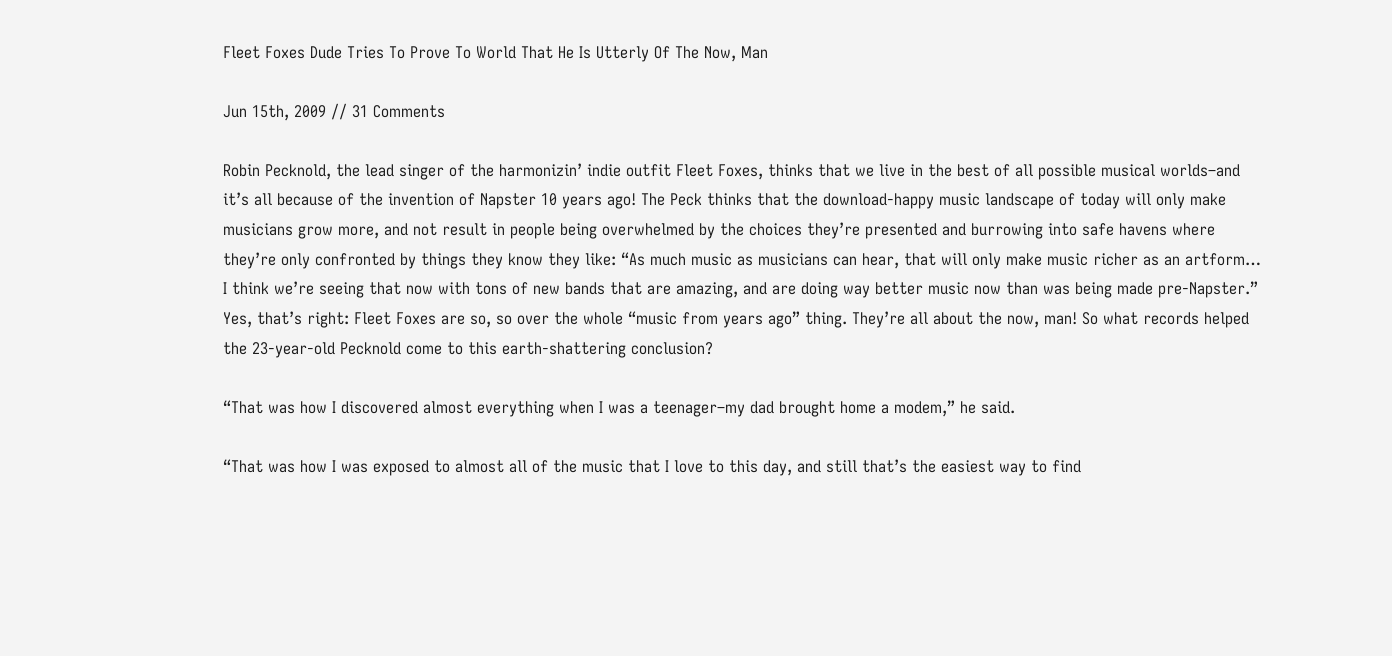Fleet Foxes Dude Tries To Prove To World That He Is Utterly Of The Now, Man

Jun 15th, 2009 // 31 Comments

Robin Pecknold, the lead singer of the harmonizin’ indie outfit Fleet Foxes, thinks that we live in the best of all possible musical worlds–and it’s all because of the invention of Napster 10 years ago! The Peck thinks that the download-happy music landscape of today will only make musicians grow more, and not result in people being overwhelmed by the choices they’re presented and burrowing into safe havens where they’re only confronted by things they know they like: “As much music as musicians can hear, that will only make music richer as an artform… I think we’re seeing that now with tons of new bands that are amazing, and are doing way better music now than was being made pre-Napster.” Yes, that’s right: Fleet Foxes are so, so over the whole “music from years ago” thing. They’re all about the now, man! So what records helped the 23-year-old Pecknold come to this earth-shattering conclusion?

“That was how I discovered almost everything when I was a teenager–my dad brought home a modem,” he said.

“That was how I was exposed to almost all of the music that I love to this day, and still that’s the easiest way to find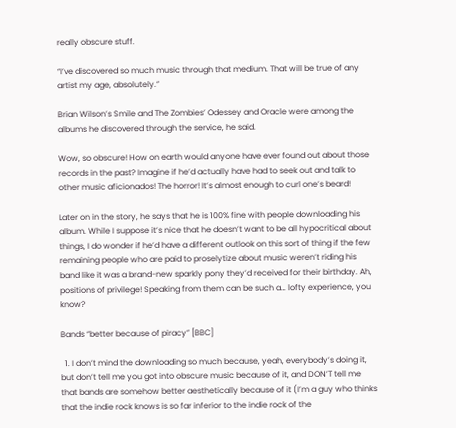really obscure stuff.

“I’ve discovered so much music through that medium. That will be true of any artist my age, absolutely.”

Brian Wilson’s Smile and The Zombies’ Odessey and Oracle were among the albums he discovered through the service, he said.

Wow, so obscure! How on earth would anyone have ever found out about those records in the past? Imagine if he’d actually have had to seek out and talk to other music aficionados! The horror! It’s almost enough to curl one’s beard!

Later on in the story, he says that he is 100% fine with people downloading his album. While I suppose it’s nice that he doesn’t want to be all hypocritical about things, I do wonder if he’d have a different outlook on this sort of thing if the few remaining people who are paid to proselytize about music weren’t riding his band like it was a brand-new sparkly pony they’d received for their birthday. Ah, positions of privilege! Speaking from them can be such a… lofty experience, you know?

Bands “better because of piracy” [BBC]

  1. I don’t mind the downloading so much because, yeah, everybody’s doing it, but don’t tell me you got into obscure music because of it, and DON’T tell me that bands are somehow better aesthetically because of it (I’m a guy who thinks that the indie rock knows is so far inferior to the indie rock of the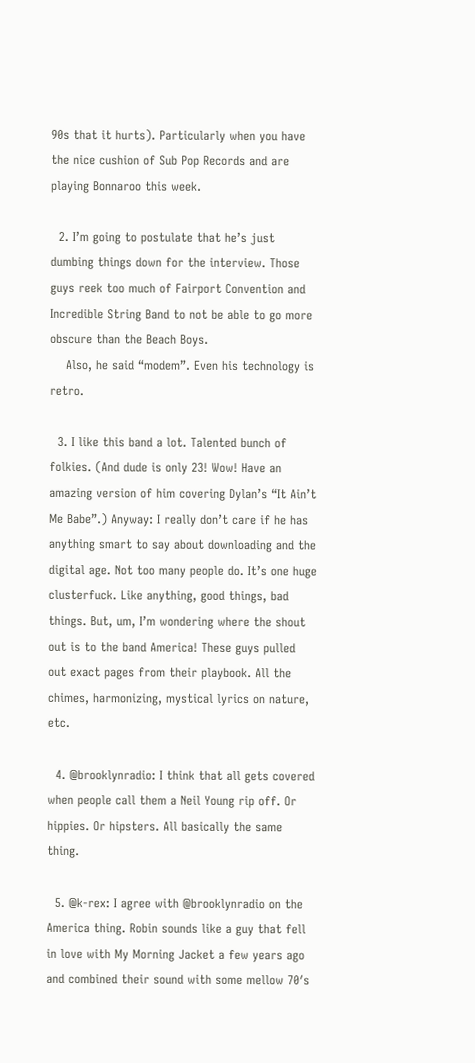90s that it hurts). Particularly when you have the nice cushion of Sub Pop Records and are playing Bonnaroo this week.

  2. I’m going to postulate that he’s just dumbing things down for the interview. Those guys reek too much of Fairport Convention and Incredible String Band to not be able to go more obscure than the Beach Boys.
    Also, he said “modem”. Even his technology is retro.

  3. I like this band a lot. Talented bunch of folkies. (And dude is only 23! Wow! Have an amazing version of him covering Dylan’s “It Ain’t Me Babe”.) Anyway: I really don’t care if he has anything smart to say about downloading and the digital age. Not too many people do. It’s one huge clusterfuck. Like anything, good things, bad things. But, um, I’m wondering where the shout out is to the band America! These guys pulled out exact pages from their playbook. All the chimes, harmonizing, mystical lyrics on nature, etc.

  4. @brooklynradio: I think that all gets covered when people call them a Neil Young rip off. Or hippies. Or hipsters. All basically the same thing.

  5. @k-rex: I agree with @brooklynradio on the America thing. Robin sounds like a guy that fell in love with My Morning Jacket a few years ago and combined their sound with some mellow 70′s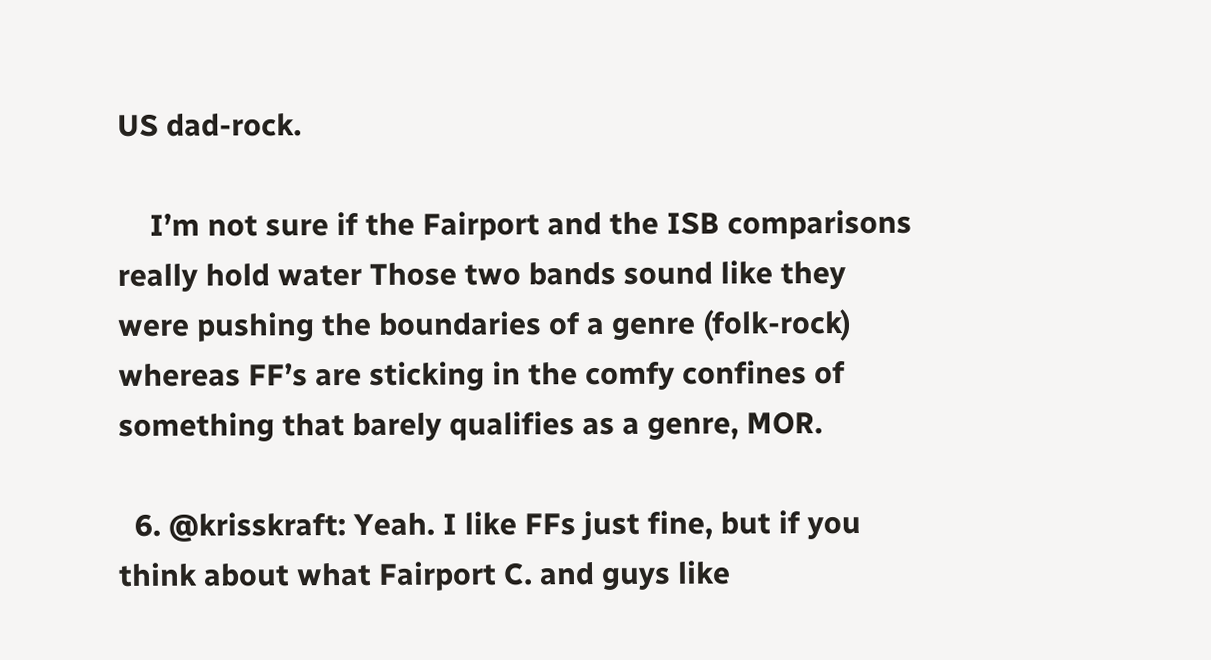US dad-rock.

    I’m not sure if the Fairport and the ISB comparisons really hold water Those two bands sound like they were pushing the boundaries of a genre (folk-rock) whereas FF’s are sticking in the comfy confines of something that barely qualifies as a genre, MOR.

  6. @krisskraft: Yeah. I like FFs just fine, but if you think about what Fairport C. and guys like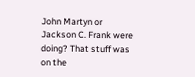John Martyn or Jackson C. Frank were doing? That stuff was on the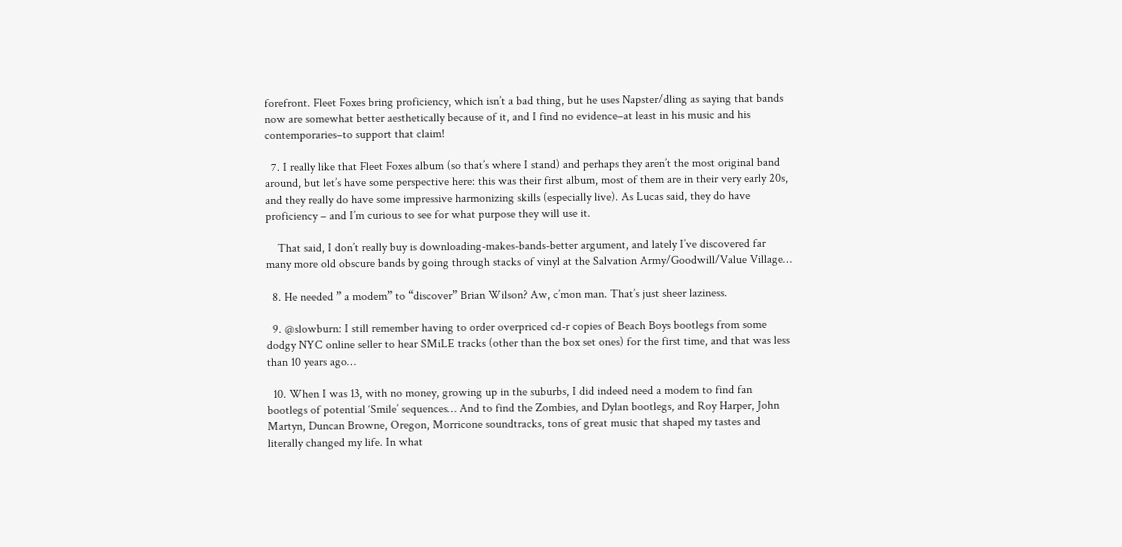forefront. Fleet Foxes bring proficiency, which isn’t a bad thing, but he uses Napster/dling as saying that bands now are somewhat better aesthetically because of it, and I find no evidence–at least in his music and his contemporaries–to support that claim!

  7. I really like that Fleet Foxes album (so that’s where I stand) and perhaps they aren’t the most original band around, but let’s have some perspective here: this was their first album, most of them are in their very early 20s, and they really do have some impressive harmonizing skills (especially live). As Lucas said, they do have proficiency – and I’m curious to see for what purpose they will use it.

    That said, I don’t really buy is downloading-makes-bands-better argument, and lately I’ve discovered far many more old obscure bands by going through stacks of vinyl at the Salvation Army/Goodwill/Value Village…

  8. He needed ” a modem” to “discover” Brian Wilson? Aw, c’mon man. That’s just sheer laziness.

  9. @slowburn: I still remember having to order overpriced cd-r copies of Beach Boys bootlegs from some dodgy NYC online seller to hear SMiLE tracks (other than the box set ones) for the first time, and that was less than 10 years ago…

  10. When I was 13, with no money, growing up in the suburbs, I did indeed need a modem to find fan bootlegs of potential ‘Smile’ sequences… And to find the Zombies, and Dylan bootlegs, and Roy Harper, John Martyn, Duncan Browne, Oregon, Morricone soundtracks, tons of great music that shaped my tastes and literally changed my life. In what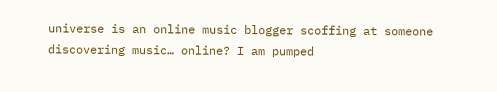universe is an online music blogger scoffing at someone discovering music… online? I am pumped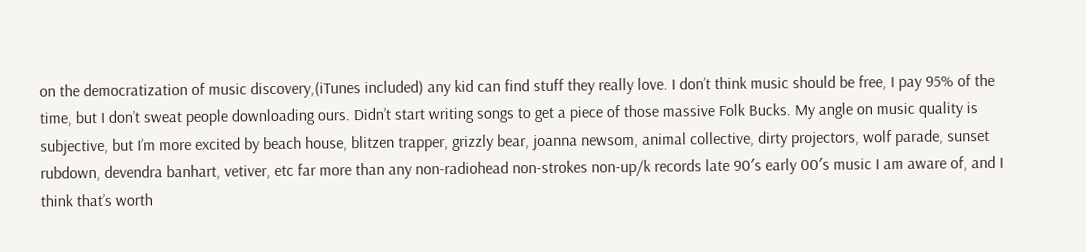on the democratization of music discovery,(iTunes included) any kid can find stuff they really love. I don’t think music should be free, I pay 95% of the time, but I don’t sweat people downloading ours. Didn’t start writing songs to get a piece of those massive Folk Bucks. My angle on music quality is subjective, but I’m more excited by beach house, blitzen trapper, grizzly bear, joanna newsom, animal collective, dirty projectors, wolf parade, sunset rubdown, devendra banhart, vetiver, etc far more than any non-radiohead non-strokes non-up/k records late 90′s early 00′s music I am aware of, and I think that’s worth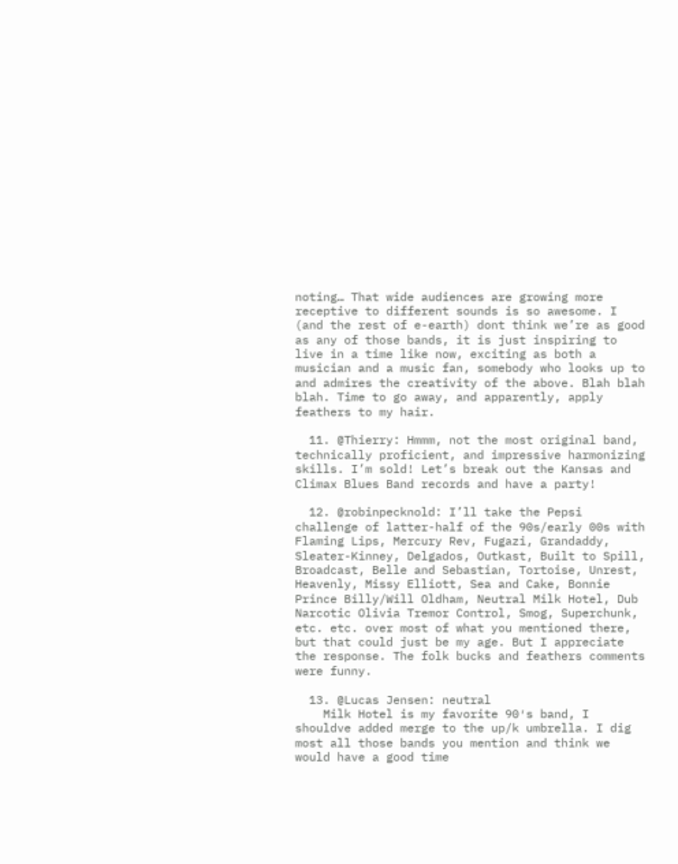noting… That wide audiences are growing more receptive to different sounds is so awesome. I (and the rest of e-earth) dont think we’re as good as any of those bands, it is just inspiring to live in a time like now, exciting as both a musician and a music fan, somebody who looks up to and admires the creativity of the above. Blah blah blah. Time to go away, and apparently, apply feathers to my hair.

  11. @Thierry: Hmmm, not the most original band, technically proficient, and impressive harmonizing skills. I’m sold! Let’s break out the Kansas and Climax Blues Band records and have a party!

  12. @robinpecknold: I’ll take the Pepsi challenge of latter-half of the 90s/early 00s with Flaming Lips, Mercury Rev, Fugazi, Grandaddy, Sleater-Kinney, Delgados, Outkast, Built to Spill, Broadcast, Belle and Sebastian, Tortoise, Unrest, Heavenly, Missy Elliott, Sea and Cake, Bonnie Prince Billy/Will Oldham, Neutral Milk Hotel, Dub Narcotic Olivia Tremor Control, Smog, Superchunk, etc. etc. over most of what you mentioned there, but that could just be my age. But I appreciate the response. The folk bucks and feathers comments were funny.

  13. @Lucas Jensen: neutral
    Milk Hotel is my favorite 90′s band, I shouldve added merge to the up/k umbrella. I dig most all those bands you mention and think we would have a good time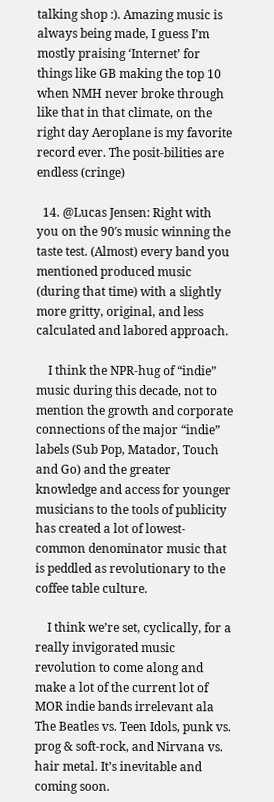talking shop :). Amazing music is always being made, I guess I’m mostly praising ‘Internet’ for things like GB making the top 10 when NMH never broke through like that in that climate, on the right day Aeroplane is my favorite record ever. The posit-bilities are endless (cringe)

  14. @Lucas Jensen: Right with you on the 90′s music winning the taste test. (Almost) every band you mentioned produced music (during that time) with a slightly more gritty, original, and less calculated and labored approach.

    I think the NPR-hug of “indie” music during this decade, not to mention the growth and corporate connections of the major “indie” labels (Sub Pop, Matador, Touch and Go) and the greater knowledge and access for younger musicians to the tools of publicity has created a lot of lowest-common denominator music that is peddled as revolutionary to the coffee table culture.

    I think we’re set, cyclically, for a really invigorated music revolution to come along and make a lot of the current lot of MOR indie bands irrelevant ala The Beatles vs. Teen Idols, punk vs. prog & soft-rock, and Nirvana vs. hair metal. It’s inevitable and coming soon.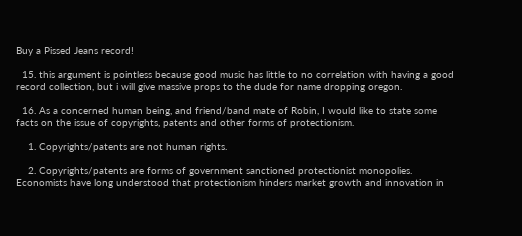Buy a Pissed Jeans record!

  15. this argument is pointless because good music has little to no correlation with having a good record collection, but i will give massive props to the dude for name dropping oregon.

  16. As a concerned human being, and friend/band mate of Robin, I would like to state some facts on the issue of copyrights, patents and other forms of protectionism.

    1. Copyrights/patents are not human rights.

    2. Copyrights/patents are forms of government sanctioned protectionist monopolies. Economists have long understood that protectionism hinders market growth and innovation in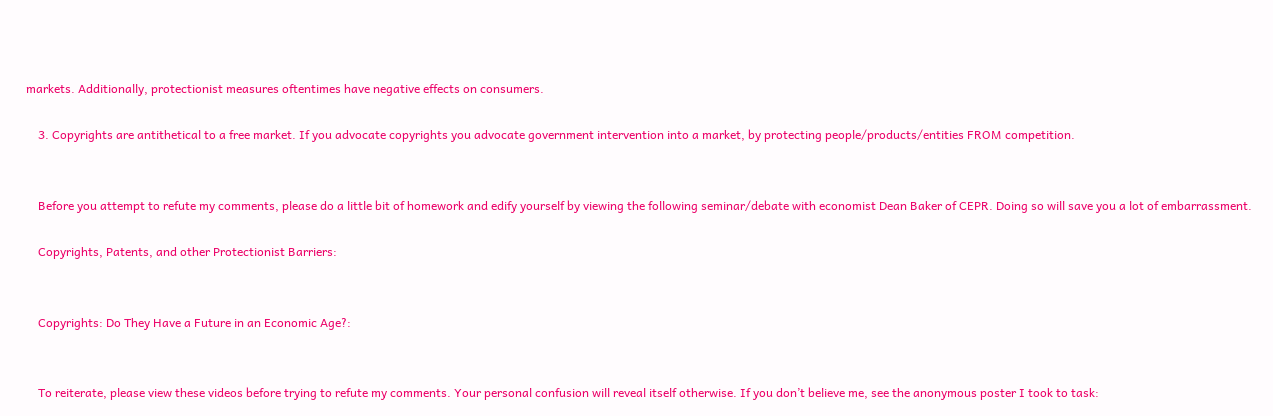markets. Additionally, protectionist measures oftentimes have negative effects on consumers.

    3. Copyrights are antithetical to a free market. If you advocate copyrights you advocate government intervention into a market, by protecting people/products/entities FROM competition.


    Before you attempt to refute my comments, please do a little bit of homework and edify yourself by viewing the following seminar/debate with economist Dean Baker of CEPR. Doing so will save you a lot of embarrassment.

    Copyrights, Patents, and other Protectionist Barriers:


    Copyrights: Do They Have a Future in an Economic Age?:


    To reiterate, please view these videos before trying to refute my comments. Your personal confusion will reveal itself otherwise. If you don’t believe me, see the anonymous poster I took to task: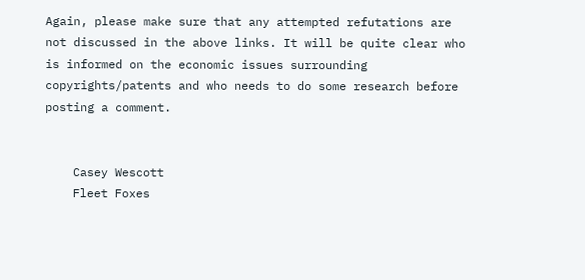Again, please make sure that any attempted refutations are not discussed in the above links. It will be quite clear who is informed on the economic issues surrounding copyrights/patents and who needs to do some research before posting a comment.


    Casey Wescott
    Fleet Foxes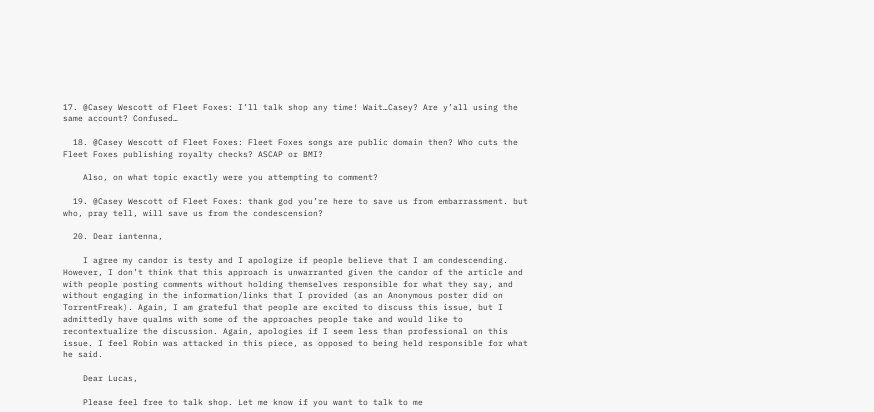17. @Casey Wescott of Fleet Foxes: I’ll talk shop any time! Wait…Casey? Are y’all using the same account? Confused…

  18. @Casey Wescott of Fleet Foxes: Fleet Foxes songs are public domain then? Who cuts the Fleet Foxes publishing royalty checks? ASCAP or BMI?

    Also, on what topic exactly were you attempting to comment?

  19. @Casey Wescott of Fleet Foxes: thank god you’re here to save us from embarrassment. but who, pray tell, will save us from the condescension?

  20. Dear iantenna,

    I agree my candor is testy and I apologize if people believe that I am condescending. However, I don’t think that this approach is unwarranted given the candor of the article and with people posting comments without holding themselves responsible for what they say, and without engaging in the information/links that I provided (as an Anonymous poster did on TorrentFreak). Again, I am grateful that people are excited to discuss this issue, but I admittedly have qualms with some of the approaches people take and would like to recontextualize the discussion. Again, apologies if I seem less than professional on this issue. I feel Robin was attacked in this piece, as opposed to being held responsible for what he said.

    Dear Lucas,

    Please feel free to talk shop. Let me know if you want to talk to me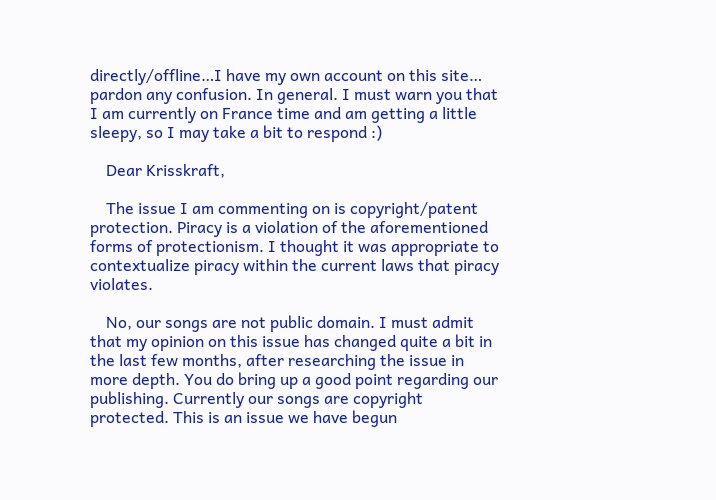directly/offline…I have my own account on this site… pardon any confusion. In general. I must warn you that I am currently on France time and am getting a little sleepy, so I may take a bit to respond :)

    Dear Krisskraft,

    The issue I am commenting on is copyright/patent protection. Piracy is a violation of the aforementioned forms of protectionism. I thought it was appropriate to contextualize piracy within the current laws that piracy violates.

    No, our songs are not public domain. I must admit that my opinion on this issue has changed quite a bit in the last few months, after researching the issue in more depth. You do bring up a good point regarding our publishing. Currently our songs are copyright protected. This is an issue we have begun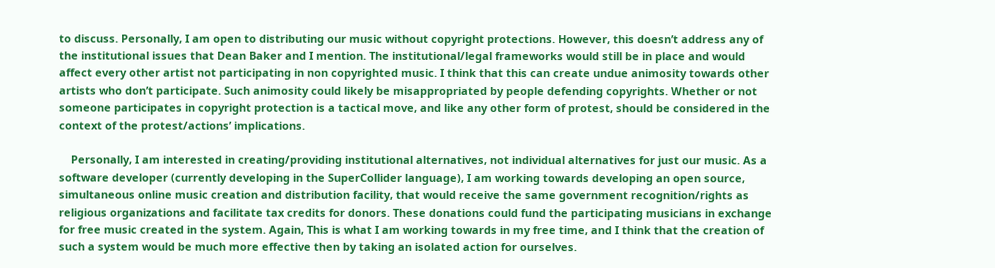to discuss. Personally, I am open to distributing our music without copyright protections. However, this doesn’t address any of the institutional issues that Dean Baker and I mention. The institutional/legal frameworks would still be in place and would affect every other artist not participating in non copyrighted music. I think that this can create undue animosity towards other artists who don’t participate. Such animosity could likely be misappropriated by people defending copyrights. Whether or not someone participates in copyright protection is a tactical move, and like any other form of protest, should be considered in the context of the protest/actions’ implications.

    Personally, I am interested in creating/providing institutional alternatives, not individual alternatives for just our music. As a software developer (currently developing in the SuperCollider language), I am working towards developing an open source, simultaneous online music creation and distribution facility, that would receive the same government recognition/rights as religious organizations and facilitate tax credits for donors. These donations could fund the participating musicians in exchange for free music created in the system. Again, This is what I am working towards in my free time, and I think that the creation of such a system would be much more effective then by taking an isolated action for ourselves.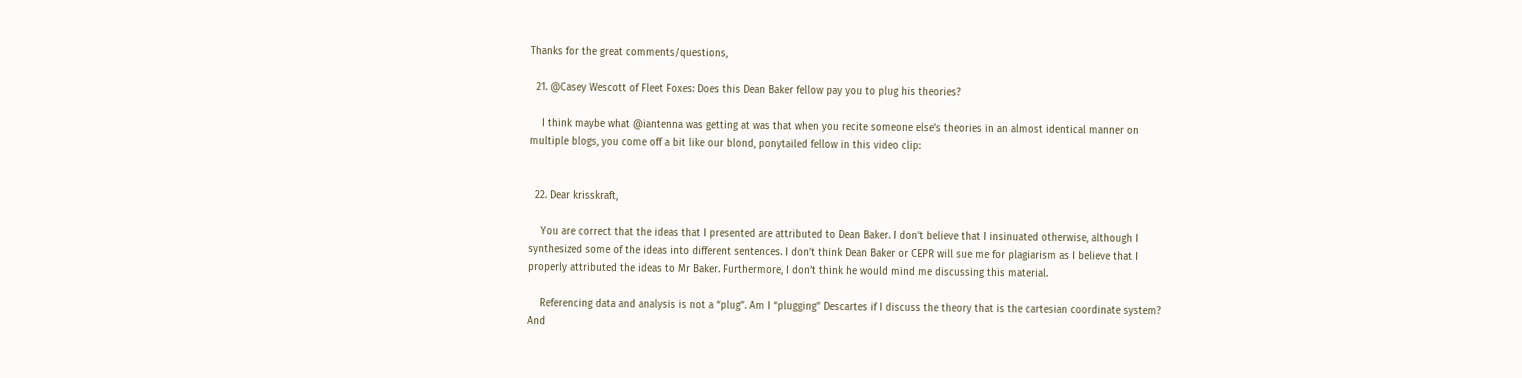Thanks for the great comments/questions,

  21. @Casey Wescott of Fleet Foxes: Does this Dean Baker fellow pay you to plug his theories?

    I think maybe what @iantenna was getting at was that when you recite someone else’s theories in an almost identical manner on multiple blogs, you come off a bit like our blond, ponytailed fellow in this video clip:


  22. Dear krisskraft,

    You are correct that the ideas that I presented are attributed to Dean Baker. I don’t believe that I insinuated otherwise, although I synthesized some of the ideas into different sentences. I don’t think Dean Baker or CEPR will sue me for plagiarism as I believe that I properly attributed the ideas to Mr Baker. Furthermore, I don’t think he would mind me discussing this material.

    Referencing data and analysis is not a “plug”. Am I “plugging” Descartes if I discuss the theory that is the cartesian coordinate system? And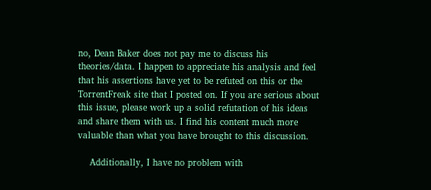no, Dean Baker does not pay me to discuss his theories/data. I happen to appreciate his analysis and feel that his assertions have yet to be refuted on this or the TorrentFreak site that I posted on. If you are serious about this issue, please work up a solid refutation of his ideas and share them with us. I find his content much more valuable than what you have brought to this discussion.

    Additionally, I have no problem with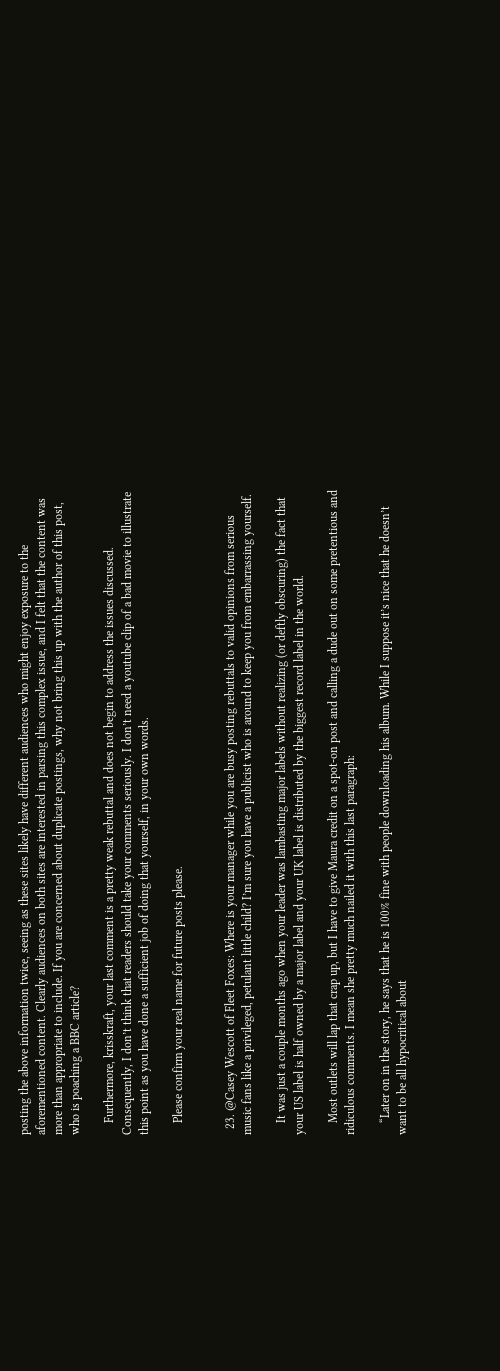posting the above information twice, seeing as these sites likely have different audiences who might enjoy exposure to the aforementioned content. Clearly audiences on both sites are interested in parsing this complex issue, and I felt that the content was more than appropriate to include. If you are concerned about duplicate postings, why not bring this up with the author of this post, who is poaching a BBC article?

    Furthermore, krisskraft, your last comment is a pretty weak rebuttal and does not begin to address the issues discussed. Consequently, I don’t think that readers should take your comments seriously. I don’t need a youtube clip of a bad movie to illustrate this point as you have done a sufficient job of doing that yourself, in your own words.

    Please confirm your real name for future posts please.


  23. @Casey Wescott of Fleet Foxes: Where is your manager while you are busy posting rebuttals to valid opinions from serious music fans like a privileged, petulant little child? I’m sure you have a publicist who is around to keep you from embarrassing yourself.

    It was just a couple months ago when your leader was lambasting major labels without realizing (or deftly obscuring) the fact that your US label is half owned by a major label and your UK label is distributed by the biggest record label in the world.

    Most outlets will lap that crap up, but I have to give Maura credit on a spot-on post and calling a dude out on some pretentious and ridiculous comments. I mean she pretty much nailed it with this last paragraph:

    “Later on in the story, he says that he is 100% fine with people downloading his album. While I suppose it’s nice that he doesn’t want to be all hypocritical about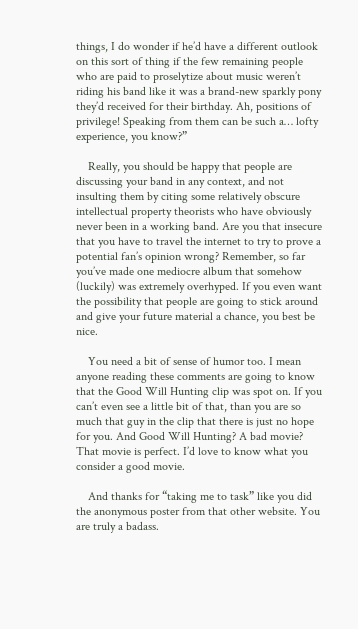things, I do wonder if he’d have a different outlook on this sort of thing if the few remaining people who are paid to proselytize about music weren’t riding his band like it was a brand-new sparkly pony they’d received for their birthday. Ah, positions of privilege! Speaking from them can be such a… lofty experience, you know?”

    Really, you should be happy that people are discussing your band in any context, and not insulting them by citing some relatively obscure intellectual property theorists who have obviously never been in a working band. Are you that insecure that you have to travel the internet to try to prove a potential fan’s opinion wrong? Remember, so far you’ve made one mediocre album that somehow (luckily) was extremely overhyped. If you even want the possibility that people are going to stick around and give your future material a chance, you best be nice.

    You need a bit of sense of humor too. I mean anyone reading these comments are going to know that the Good Will Hunting clip was spot on. If you can’t even see a little bit of that, than you are so much that guy in the clip that there is just no hope for you. And Good Will Hunting? A bad movie? That movie is perfect. I’d love to know what you consider a good movie.

    And thanks for “taking me to task” like you did the anonymous poster from that other website. You are truly a badass.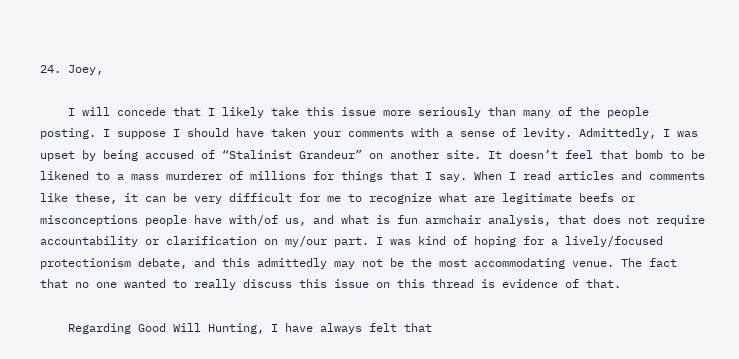24. Joey,

    I will concede that I likely take this issue more seriously than many of the people posting. I suppose I should have taken your comments with a sense of levity. Admittedly, I was upset by being accused of “Stalinist Grandeur” on another site. It doesn’t feel that bomb to be likened to a mass murderer of millions for things that I say. When I read articles and comments like these, it can be very difficult for me to recognize what are legitimate beefs or misconceptions people have with/of us, and what is fun armchair analysis, that does not require accountability or clarification on my/our part. I was kind of hoping for a lively/focused protectionism debate, and this admittedly may not be the most accommodating venue. The fact that no one wanted to really discuss this issue on this thread is evidence of that.

    Regarding Good Will Hunting, I have always felt that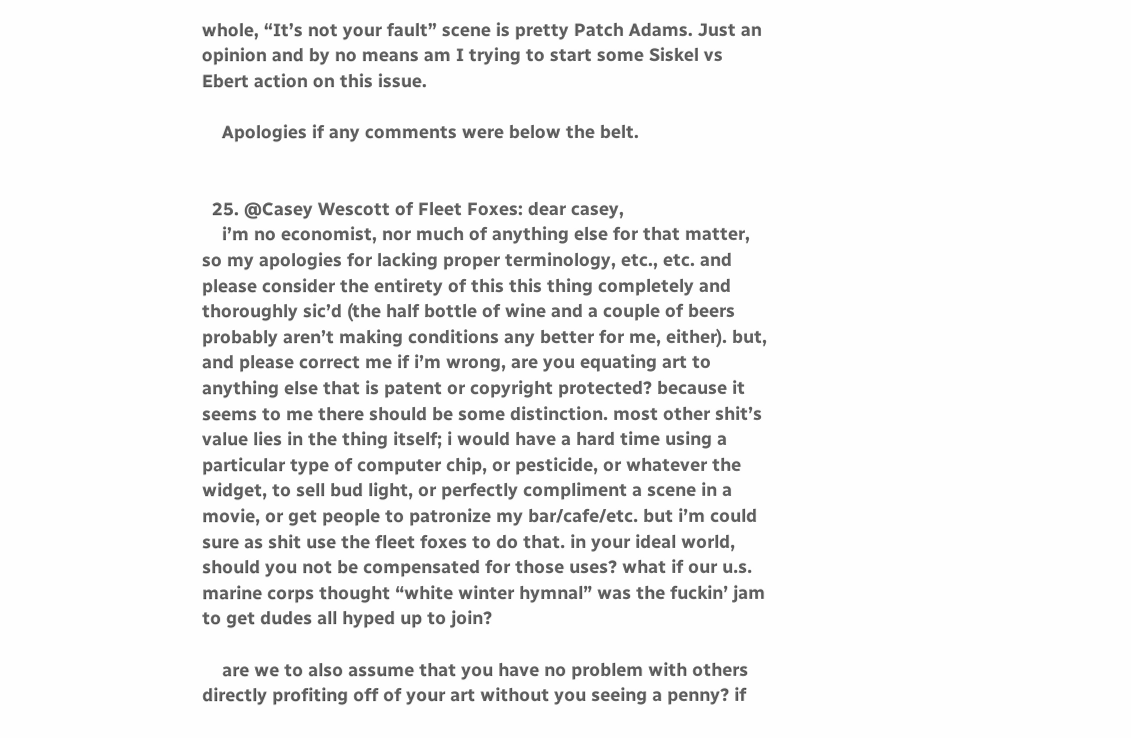whole, “It’s not your fault” scene is pretty Patch Adams. Just an opinion and by no means am I trying to start some Siskel vs Ebert action on this issue.

    Apologies if any comments were below the belt.


  25. @Casey Wescott of Fleet Foxes: dear casey,
    i’m no economist, nor much of anything else for that matter, so my apologies for lacking proper terminology, etc., etc. and please consider the entirety of this this thing completely and thoroughly sic’d (the half bottle of wine and a couple of beers probably aren’t making conditions any better for me, either). but, and please correct me if i’m wrong, are you equating art to anything else that is patent or copyright protected? because it seems to me there should be some distinction. most other shit’s value lies in the thing itself; i would have a hard time using a particular type of computer chip, or pesticide, or whatever the widget, to sell bud light, or perfectly compliment a scene in a movie, or get people to patronize my bar/cafe/etc. but i’m could sure as shit use the fleet foxes to do that. in your ideal world, should you not be compensated for those uses? what if our u.s. marine corps thought “white winter hymnal” was the fuckin’ jam to get dudes all hyped up to join?

    are we to also assume that you have no problem with others directly profiting off of your art without you seeing a penny? if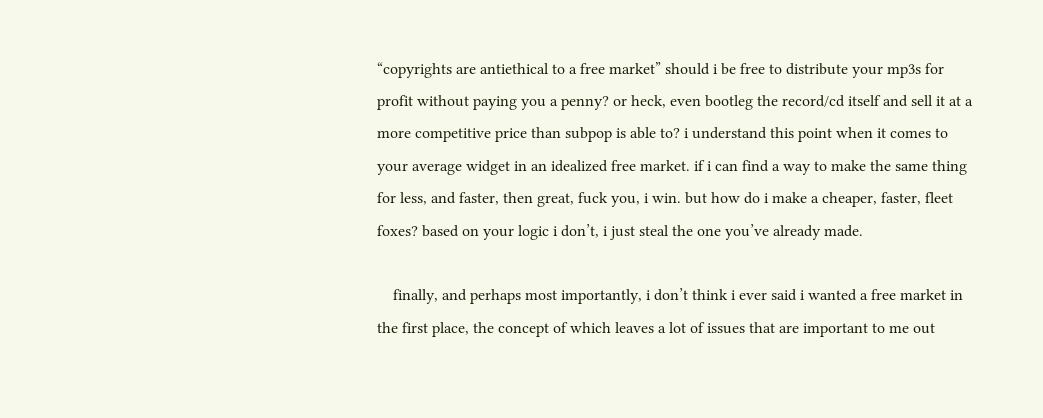“copyrights are antiethical to a free market” should i be free to distribute your mp3s for profit without paying you a penny? or heck, even bootleg the record/cd itself and sell it at a more competitive price than subpop is able to? i understand this point when it comes to your average widget in an idealized free market. if i can find a way to make the same thing for less, and faster, then great, fuck you, i win. but how do i make a cheaper, faster, fleet foxes? based on your logic i don’t, i just steal the one you’ve already made.

    finally, and perhaps most importantly, i don’t think i ever said i wanted a free market in the first place, the concept of which leaves a lot of issues that are important to me out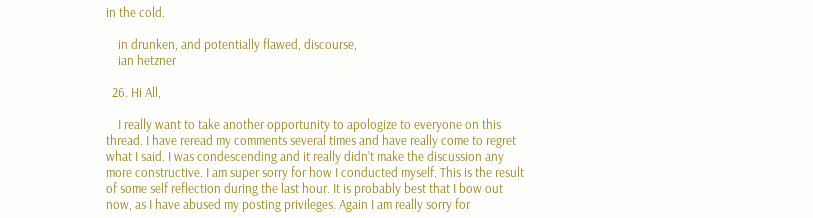in the cold.

    in drunken, and potentially flawed, discourse,
    ian hetzner

  26. Hi All,

    I really want to take another opportunity to apologize to everyone on this thread. I have reread my comments several times and have really come to regret what I said. I was condescending and it really didn’t make the discussion any more constructive. I am super sorry for how I conducted myself. This is the result of some self reflection during the last hour. It is probably best that I bow out now, as I have abused my posting privileges. Again I am really sorry for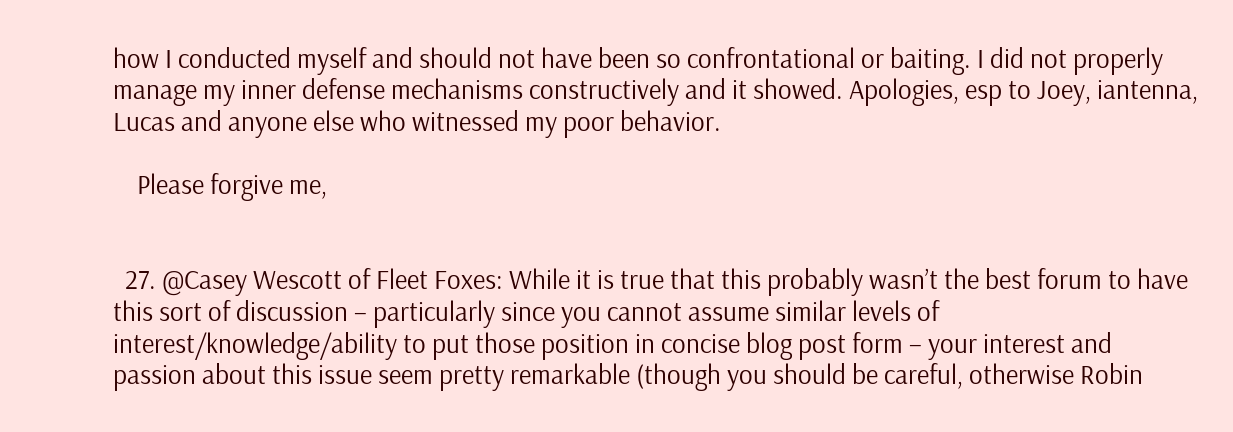how I conducted myself and should not have been so confrontational or baiting. I did not properly manage my inner defense mechanisms constructively and it showed. Apologies, esp to Joey, iantenna, Lucas and anyone else who witnessed my poor behavior.

    Please forgive me,


  27. @Casey Wescott of Fleet Foxes: While it is true that this probably wasn’t the best forum to have this sort of discussion – particularly since you cannot assume similar levels of interest/knowledge/ability to put those position in concise blog post form – your interest and passion about this issue seem pretty remarkable (though you should be careful, otherwise Robin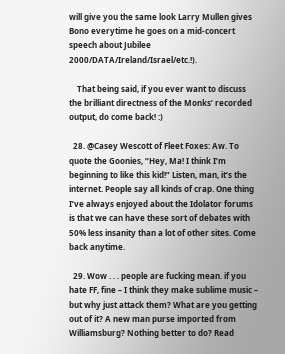will give you the same look Larry Mullen gives Bono everytime he goes on a mid-concert speech about Jubilee 2000/DATA/Ireland/Israel/etc.!).

    That being said, if you ever want to discuss the brilliant directness of the Monks’ recorded output, do come back! :)

  28. @Casey Wescott of Fleet Foxes: Aw. To quote the Goonies, “Hey, Ma! I think I’m beginning to like this kid!” Listen, man, it’s the internet. People say all kinds of crap. One thing I’ve always enjoyed about the Idolator forums is that we can have these sort of debates with 50% less insanity than a lot of other sites. Come back anytime.

  29. Wow . . . people are fucking mean. if you hate FF, fine – I think they make sublime music – but why just attack them? What are you getting out of it? A new man purse imported from Williamsburg? Nothing better to do? Read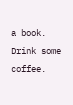a book. Drink some coffee.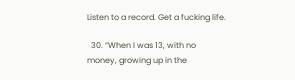Listen to a record. Get a fucking life.

  30. “When I was 13, with no money, growing up in the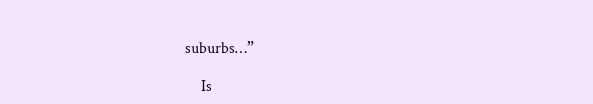suburbs…”

    Is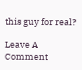this guy for real?

Leave A Comment